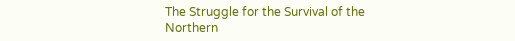The Struggle for the Survival of the Northern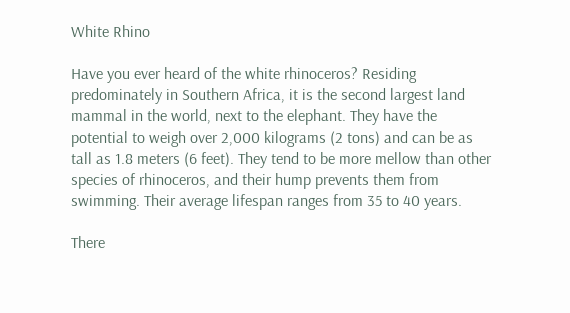White Rhino

Have you ever heard of the white rhinoceros? Residing predominately in Southern Africa, it is the second largest land mammal in the world, next to the elephant. They have the potential to weigh over 2,000 kilograms (2 tons) and can be as tall as 1.8 meters (6 feet). They tend to be more mellow than other species of rhinoceros, and their hump prevents them from swimming. Their average lifespan ranges from 35 to 40 years.

There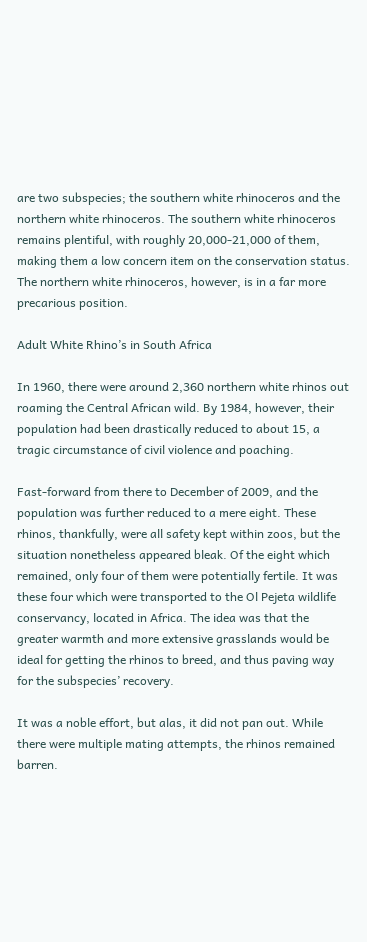are two subspecies; the southern white rhinoceros and the northern white rhinoceros. The southern white rhinoceros remains plentiful, with roughly 20,000-21,000 of them, making them a low concern item on the conservation status. The northern white rhinoceros, however, is in a far more precarious position.

Adult White Rhino’s in South Africa

In 1960, there were around 2,360 northern white rhinos out roaming the Central African wild. By 1984, however, their population had been drastically reduced to about 15, a tragic circumstance of civil violence and poaching.

Fast-forward from there to December of 2009, and the population was further reduced to a mere eight. These rhinos, thankfully, were all safety kept within zoos, but the situation nonetheless appeared bleak. Of the eight which remained, only four of them were potentially fertile. It was these four which were transported to the Ol Pejeta wildlife conservancy, located in Africa. The idea was that the greater warmth and more extensive grasslands would be ideal for getting the rhinos to breed, and thus paving way for the subspecies’ recovery.

It was a noble effort, but alas, it did not pan out. While there were multiple mating attempts, the rhinos remained barren.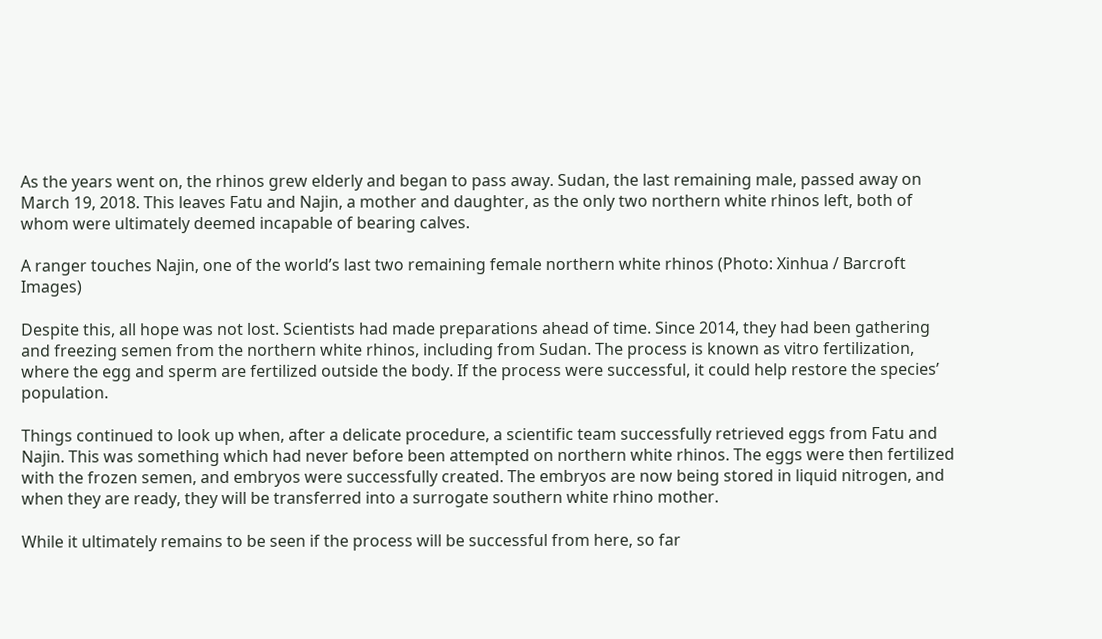As the years went on, the rhinos grew elderly and began to pass away. Sudan, the last remaining male, passed away on March 19, 2018. This leaves Fatu and Najin, a mother and daughter, as the only two northern white rhinos left, both of whom were ultimately deemed incapable of bearing calves.

A ranger touches Najin, one of the world’s last two remaining female northern white rhinos (Photo: Xinhua / Barcroft Images)

Despite this, all hope was not lost. Scientists had made preparations ahead of time. Since 2014, they had been gathering and freezing semen from the northern white rhinos, including from Sudan. The process is known as vitro fertilization, where the egg and sperm are fertilized outside the body. If the process were successful, it could help restore the species’ population.

Things continued to look up when, after a delicate procedure, a scientific team successfully retrieved eggs from Fatu and Najin. This was something which had never before been attempted on northern white rhinos. The eggs were then fertilized with the frozen semen, and embryos were successfully created. The embryos are now being stored in liquid nitrogen, and when they are ready, they will be transferred into a surrogate southern white rhino mother.

While it ultimately remains to be seen if the process will be successful from here, so far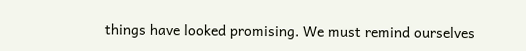things have looked promising. We must remind ourselves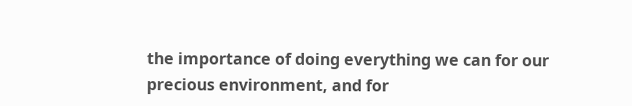the importance of doing everything we can for our precious environment, and for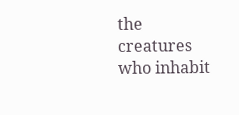the creatures who inhabit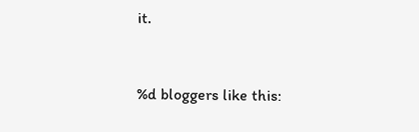it.


%d bloggers like this: